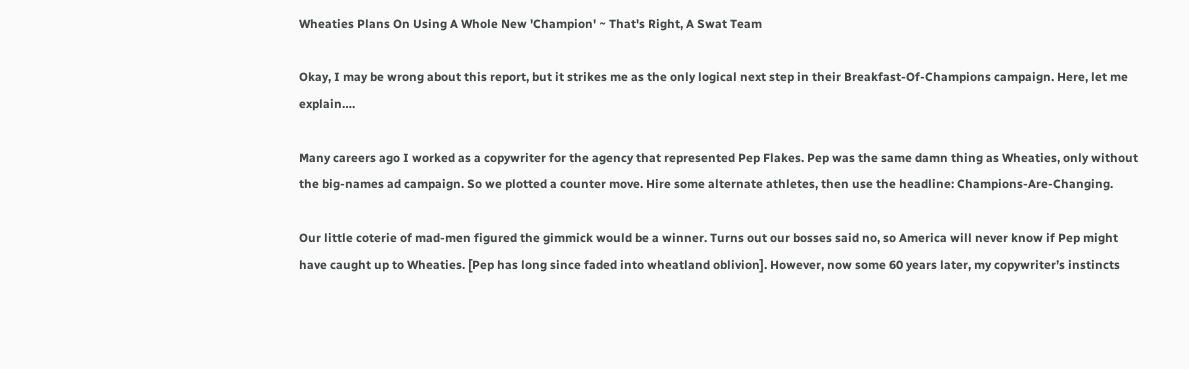Wheaties Plans On Using A Whole New 'Champion' ~ That's Right, A Swat Team

Okay, I may be wrong about this report, but it strikes me as the only logical next step in their Breakfast-Of-Champions campaign. Here, let me explain….

Many careers ago I worked as a copywriter for the agency that represented Pep Flakes. Pep was the same damn thing as Wheaties, only without the big-names ad campaign. So we plotted a counter move. Hire some alternate athletes, then use the headline: Champions-Are-Changing.

Our little coterie of mad-men figured the gimmick would be a winner. Turns out our bosses said no, so America will never know if Pep might have caught up to Wheaties. [Pep has long since faded into wheatland oblivion]. However, now some 60 years later, my copywriter’s instincts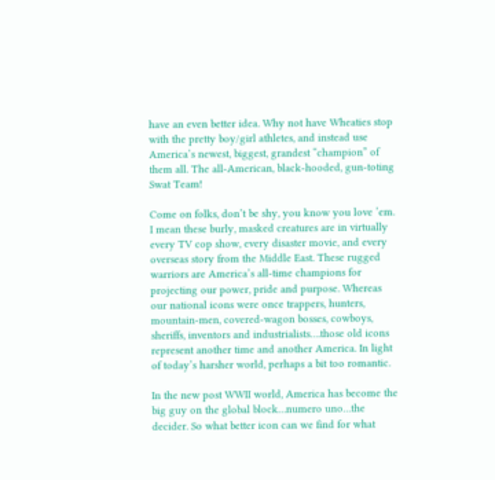have an even better idea. Why not have Wheaties stop with the pretty boy/girl athletes, and instead use America’s newest, biggest, grandest “champion” of them all. The all-American, black-hooded, gun-toting Swat Team!

Come on folks, don’t be shy, you know you love ’em. I mean these burly, masked creatures are in virtually every TV cop show, every disaster movie, and every overseas story from the Middle East. These rugged warriors are America’s all-time champions for projecting our power, pride and purpose. Whereas our national icons were once trappers, hunters, mountain-men, covered-wagon bosses, cowboys, sheriffs, inventors and industrialists….those old icons represent another time and another America. In light of today’s harsher world, perhaps a bit too romantic.

In the new post WWII world, America has become the big guy on the global block…numero uno…the decider. So what better icon can we find for what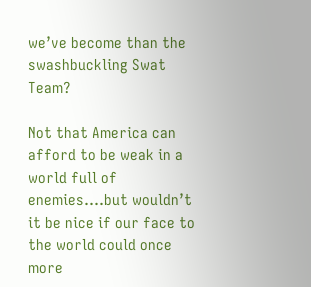we’ve become than the swashbuckling Swat Team?

Not that America can afford to be weak in a world full of enemies….but wouldn’t it be nice if our face to the world could once more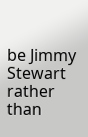be Jimmy Stewart rather than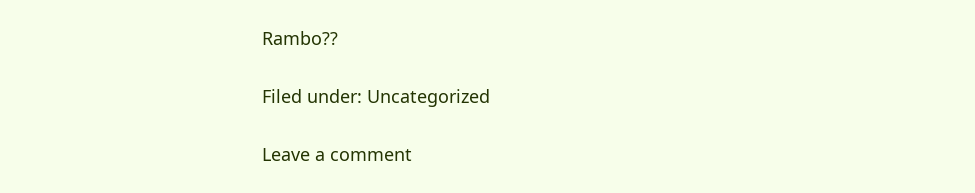Rambo??

Filed under: Uncategorized

Leave a comment